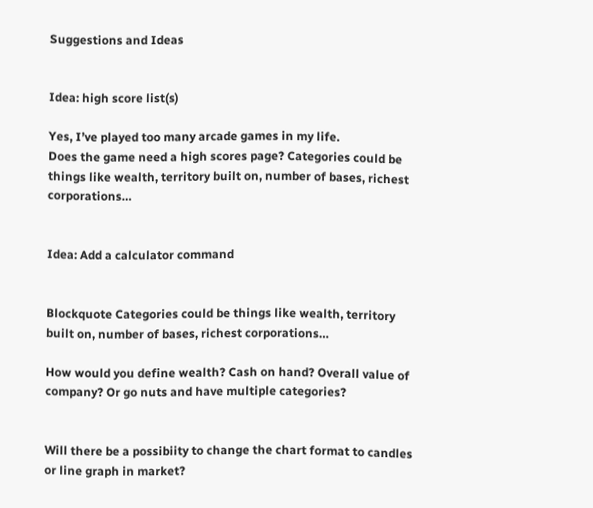Suggestions and Ideas


Idea: high score list(s)

Yes, I’ve played too many arcade games in my life.
Does the game need a high scores page? Categories could be things like wealth, territory built on, number of bases, richest corporations…


Idea: Add a calculator command


Blockquote Categories could be things like wealth, territory built on, number of bases, richest corporations…

How would you define wealth? Cash on hand? Overall value of company? Or go nuts and have multiple categories?


Will there be a possibiity to change the chart format to candles or line graph in market?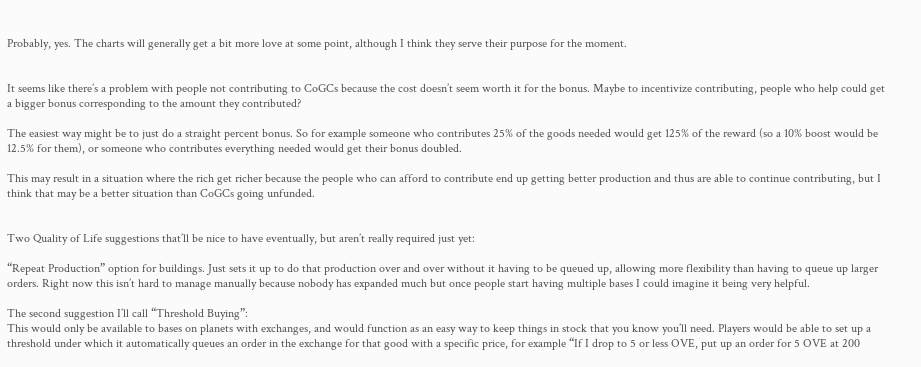Probably, yes. The charts will generally get a bit more love at some point, although I think they serve their purpose for the moment.


It seems like there’s a problem with people not contributing to CoGCs because the cost doesn’t seem worth it for the bonus. Maybe to incentivize contributing, people who help could get a bigger bonus corresponding to the amount they contributed?

The easiest way might be to just do a straight percent bonus. So for example someone who contributes 25% of the goods needed would get 125% of the reward (so a 10% boost would be 12.5% for them), or someone who contributes everything needed would get their bonus doubled.

This may result in a situation where the rich get richer because the people who can afford to contribute end up getting better production and thus are able to continue contributing, but I think that may be a better situation than CoGCs going unfunded.


Two Quality of Life suggestions that’ll be nice to have eventually, but aren’t really required just yet:

“Repeat Production” option for buildings. Just sets it up to do that production over and over without it having to be queued up, allowing more flexibility than having to queue up larger orders. Right now this isn’t hard to manage manually because nobody has expanded much but once people start having multiple bases I could imagine it being very helpful.

The second suggestion I’ll call “Threshold Buying”:
This would only be available to bases on planets with exchanges, and would function as an easy way to keep things in stock that you know you’ll need. Players would be able to set up a threshold under which it automatically queues an order in the exchange for that good with a specific price, for example “If I drop to 5 or less OVE, put up an order for 5 OVE at 200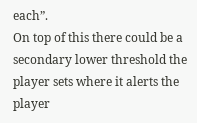each”.
On top of this there could be a secondary lower threshold the player sets where it alerts the player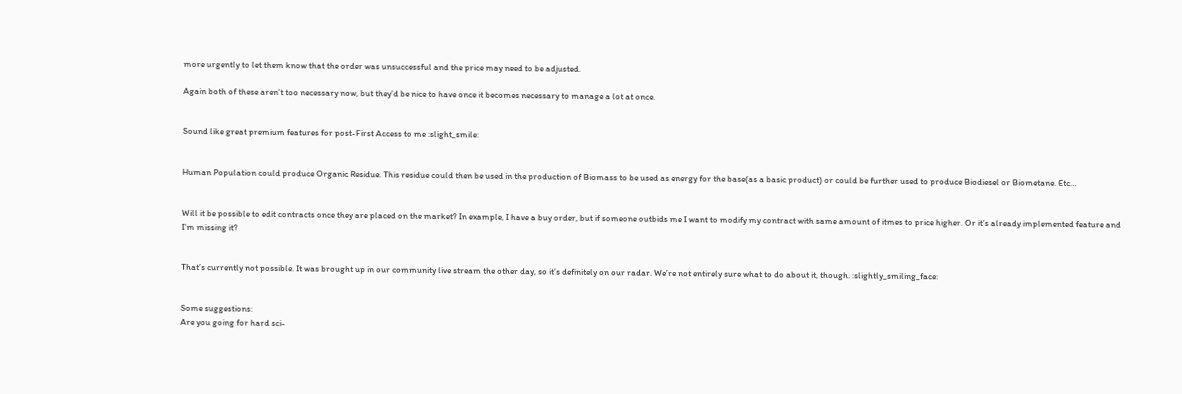more urgently to let them know that the order was unsuccessful and the price may need to be adjusted.

Again both of these aren’t too necessary now, but they’d be nice to have once it becomes necessary to manage a lot at once.


Sound like great premium features for post-First Access to me :slight_smile:


Human Population could produce Organic Residue. This residue could then be used in the production of Biomass to be used as energy for the base(as a basic product) or could be further used to produce Biodiesel or Biometane. Etc…


Will it be possible to edit contracts once they are placed on the market? In example, I have a buy order, but if someone outbids me I want to modify my contract with same amount of itmes to price higher. Or it’s already implemented feature and I’m missing it?


That’s currently not possible. It was brought up in our community live stream the other day, so it’s definitely on our radar. We’re not entirely sure what to do about it, though. :slightly_smiling_face:


Some suggestions:
Are you going for hard sci-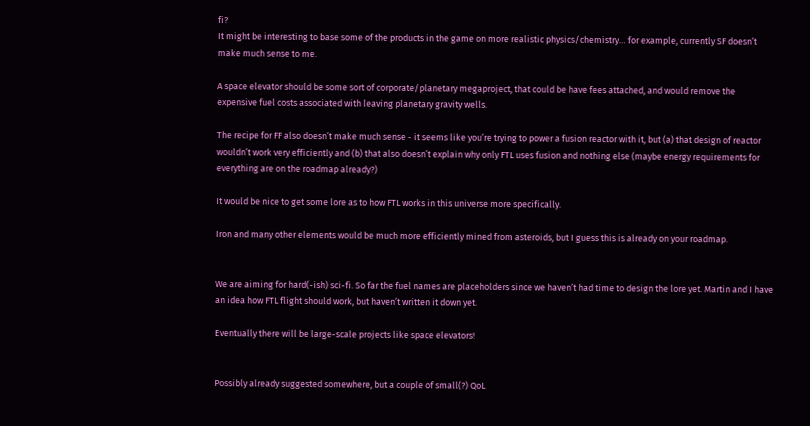fi?
It might be interesting to base some of the products in the game on more realistic physics/chemistry… for example, currently SF doesn’t make much sense to me.

A space elevator should be some sort of corporate/planetary megaproject, that could be have fees attached, and would remove the expensive fuel costs associated with leaving planetary gravity wells.

The recipe for FF also doesn’t make much sense - it seems like you’re trying to power a fusion reactor with it, but (a) that design of reactor wouldn’t work very efficiently and (b) that also doesn’t explain why only FTL uses fusion and nothing else (maybe energy requirements for everything are on the roadmap already?)

It would be nice to get some lore as to how FTL works in this universe more specifically.

Iron and many other elements would be much more efficiently mined from asteroids, but I guess this is already on your roadmap.


We are aiming for hard(-ish) sci-fi. So far the fuel names are placeholders since we haven’t had time to design the lore yet. Martin and I have an idea how FTL flight should work, but haven’t written it down yet.

Eventually there will be large-scale projects like space elevators!


Possibly already suggested somewhere, but a couple of small(?) QoL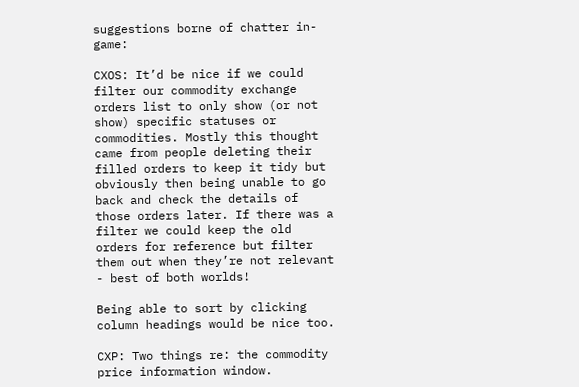suggestions borne of chatter in-game:

CXOS: It’d be nice if we could filter our commodity exchange orders list to only show (or not show) specific statuses or commodities. Mostly this thought came from people deleting their filled orders to keep it tidy but obviously then being unable to go back and check the details of those orders later. If there was a filter we could keep the old orders for reference but filter them out when they’re not relevant - best of both worlds!

Being able to sort by clicking column headings would be nice too.

CXP: Two things re: the commodity price information window.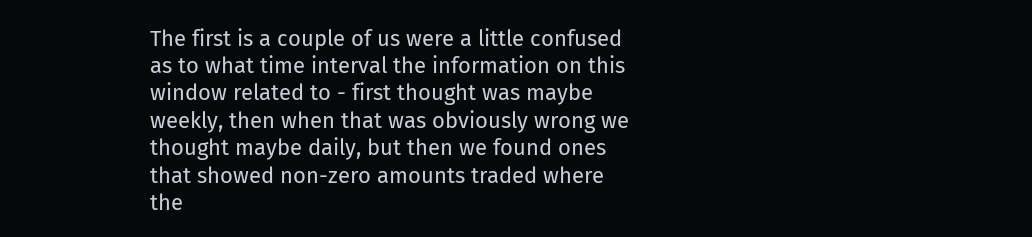The first is a couple of us were a little confused as to what time interval the information on this window related to - first thought was maybe weekly, then when that was obviously wrong we thought maybe daily, but then we found ones that showed non-zero amounts traded where the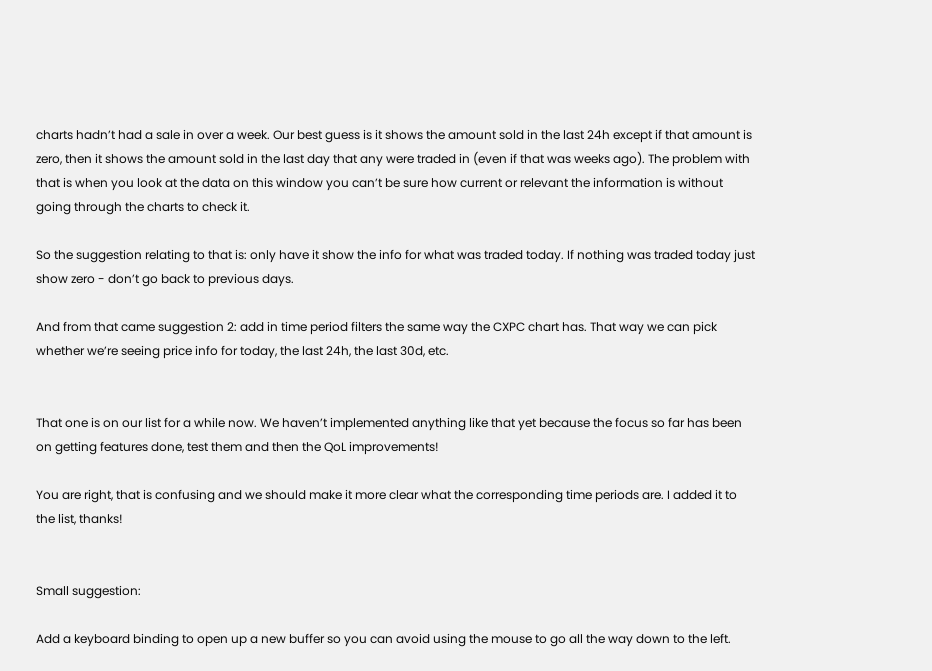charts hadn’t had a sale in over a week. Our best guess is it shows the amount sold in the last 24h except if that amount is zero, then it shows the amount sold in the last day that any were traded in (even if that was weeks ago). The problem with that is when you look at the data on this window you can’t be sure how current or relevant the information is without going through the charts to check it.

So the suggestion relating to that is: only have it show the info for what was traded today. If nothing was traded today just show zero - don’t go back to previous days.

And from that came suggestion 2: add in time period filters the same way the CXPC chart has. That way we can pick whether we’re seeing price info for today, the last 24h, the last 30d, etc.


That one is on our list for a while now. We haven’t implemented anything like that yet because the focus so far has been on getting features done, test them and then the QoL improvements!

You are right, that is confusing and we should make it more clear what the corresponding time periods are. I added it to the list, thanks!


Small suggestion:

Add a keyboard binding to open up a new buffer so you can avoid using the mouse to go all the way down to the left.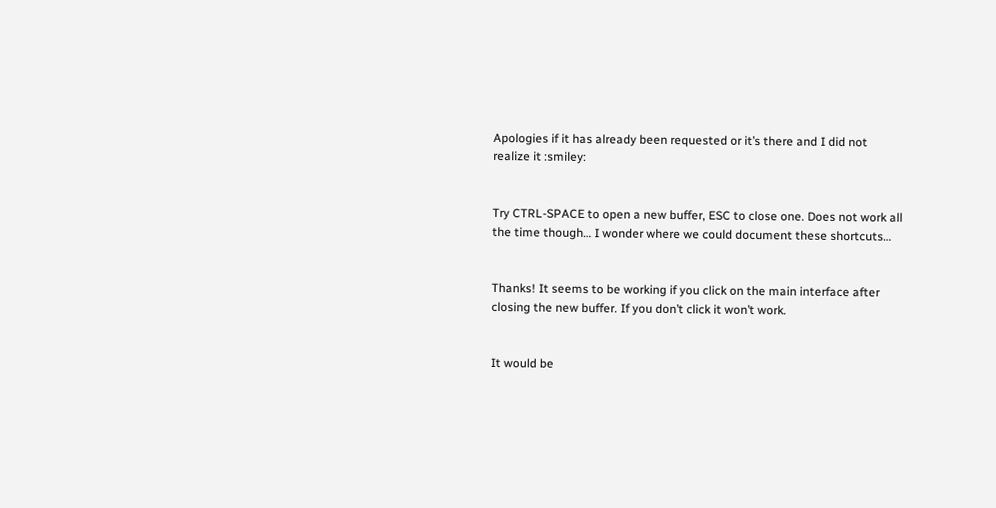Apologies if it has already been requested or it’s there and I did not realize it :smiley:


Try CTRL-SPACE to open a new buffer, ESC to close one. Does not work all the time though… I wonder where we could document these shortcuts…


Thanks! It seems to be working if you click on the main interface after closing the new buffer. If you don’t click it won’t work.


It would be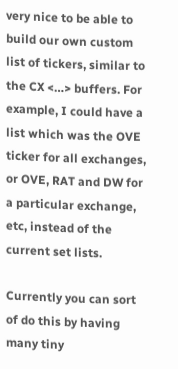very nice to be able to build our own custom list of tickers, similar to the CX <…> buffers. For example, I could have a list which was the OVE ticker for all exchanges, or OVE, RAT and DW for a particular exchange, etc, instead of the current set lists.

Currently you can sort of do this by having many tiny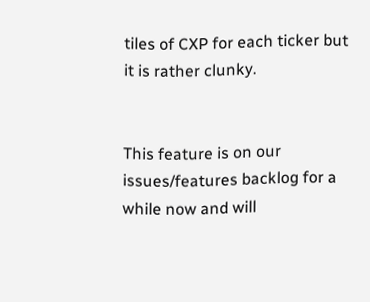tiles of CXP for each ticker but it is rather clunky.


This feature is on our issues/features backlog for a while now and will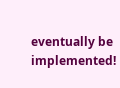eventually be implemented!